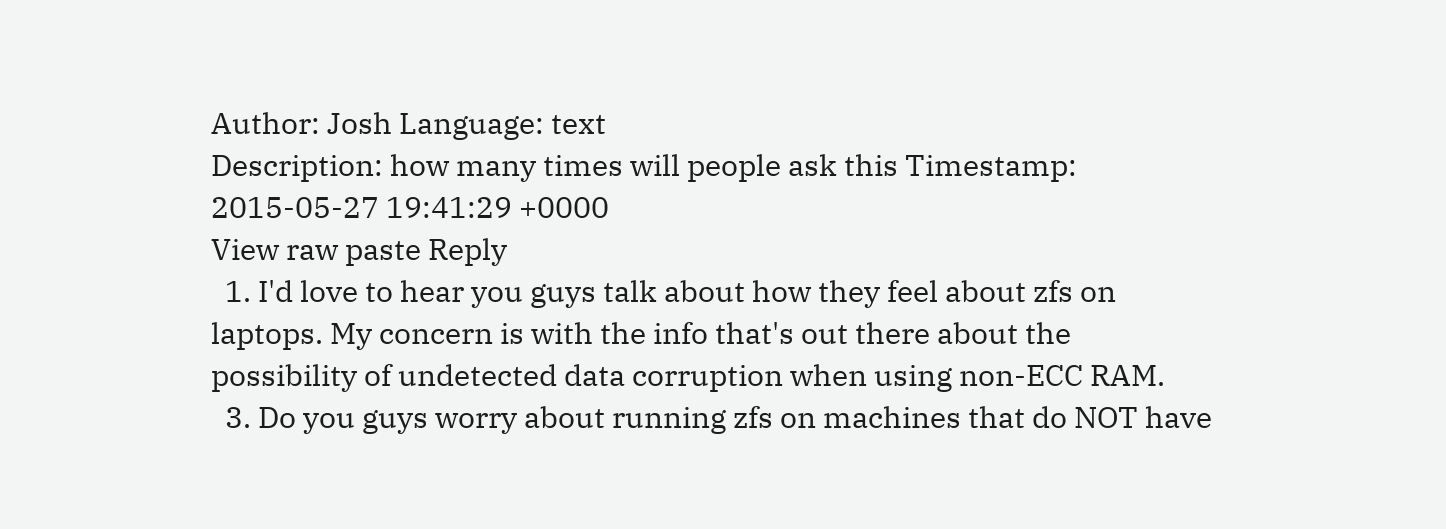Author: Josh Language: text
Description: how many times will people ask this Timestamp: 2015-05-27 19:41:29 +0000
View raw paste Reply
  1. I'd love to hear you guys talk about how they feel about zfs on laptops. My concern is with the info that's out there about the possibility of undetected data corruption when using non-ECC RAM.
  3. Do you guys worry about running zfs on machines that do NOT have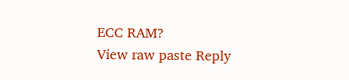ECC RAM?
View raw paste Reply